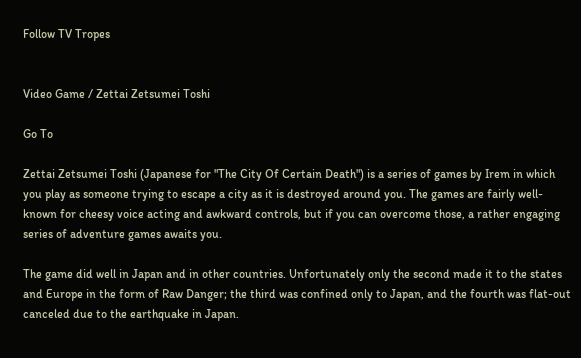Follow TV Tropes


Video Game / Zettai Zetsumei Toshi

Go To

Zettai Zetsumei Toshi (Japanese for "The City Of Certain Death") is a series of games by Irem in which you play as someone trying to escape a city as it is destroyed around you. The games are fairly well-known for cheesy voice acting and awkward controls, but if you can overcome those, a rather engaging series of adventure games awaits you.

The game did well in Japan and in other countries. Unfortunately only the second made it to the states and Europe in the form of Raw Danger; the third was confined only to Japan, and the fourth was flat-out canceled due to the earthquake in Japan.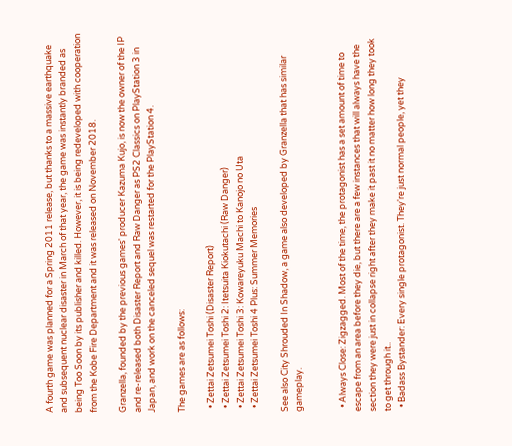A fourth game was planned for a Spring 2011 release, but thanks to a massive earthquake and subsequent nuclear disaster in March of that year, the game was instantly branded as being Too Soon by its publisher and killed. However, it is being redeveloped with cooperation from the Kobe Fire Department and it was released on November 2018.

Granzella, founded by the previous games' producer Kazuma Kujo, is now the owner of the IP and re-released both Disaster Report and Raw Danger as PS2 Classics on PlayStation 3 in Japan, and work on the canceled sequel was restarted for the PlayStation 4.

The games are as follows:

  • Zettai Zetsumei Toshi (Disaster Report)
  • Zettai Zetsumei Toshi 2: Itetsuita Kiokutachi (Raw Danger)
  • Zettai Zetsumei Toshi 3: Kowareyuku Machi to Kanojo no Uta
  • Zettai Zetsumei Toshi 4 Plus: Summer Memories

See also City Shrouded In Shadow, a game also developed by Granzella that has similar gameplay.


  • Always Close: Zigzagged. Most of the time, the protagonist has a set amount of time to escape from an area before they die, but there are a few instances that will always have the section they were just in collapse right after they make it past it no matter how long they took to get through it..
  • Badass Bystander: Every single protagonist. They're just normal people, yet they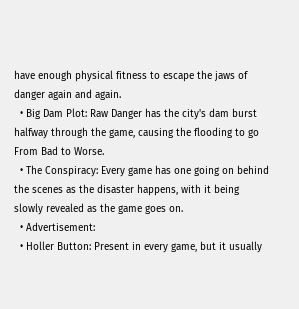have enough physical fitness to escape the jaws of danger again and again.
  • Big Dam Plot: Raw Danger has the city's dam burst halfway through the game, causing the flooding to go From Bad to Worse.
  • The Conspiracy: Every game has one going on behind the scenes as the disaster happens, with it being slowly revealed as the game goes on.
  • Advertisement:
  • Holler Button: Present in every game, but it usually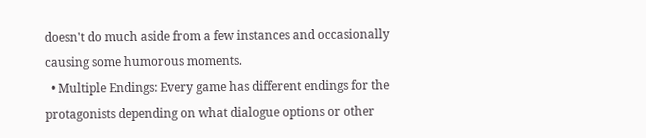doesn't do much aside from a few instances and occasionally causing some humorous moments.
  • Multiple Endings: Every game has different endings for the protagonists depending on what dialogue options or other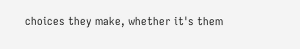choices they make, whether it's them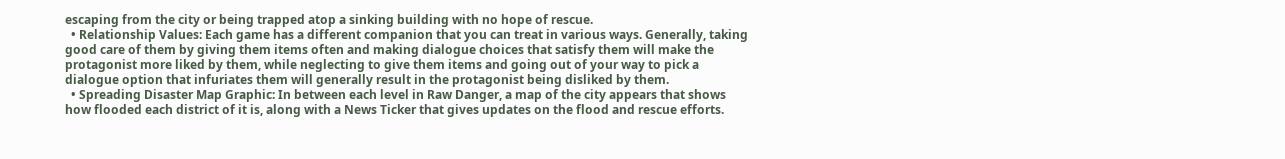escaping from the city or being trapped atop a sinking building with no hope of rescue.
  • Relationship Values: Each game has a different companion that you can treat in various ways. Generally, taking good care of them by giving them items often and making dialogue choices that satisfy them will make the protagonist more liked by them, while neglecting to give them items and going out of your way to pick a dialogue option that infuriates them will generally result in the protagonist being disliked by them.
  • Spreading Disaster Map Graphic: In between each level in Raw Danger, a map of the city appears that shows how flooded each district of it is, along with a News Ticker that gives updates on the flood and rescue efforts.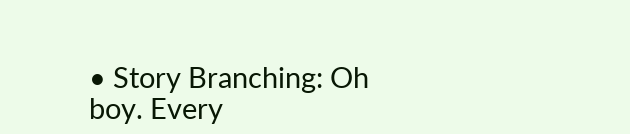• Story Branching: Oh boy. Every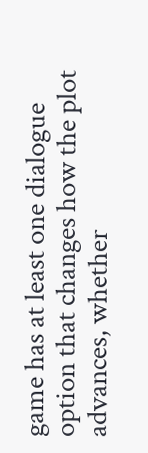game has at least one dialogue option that changes how the plot advances, whether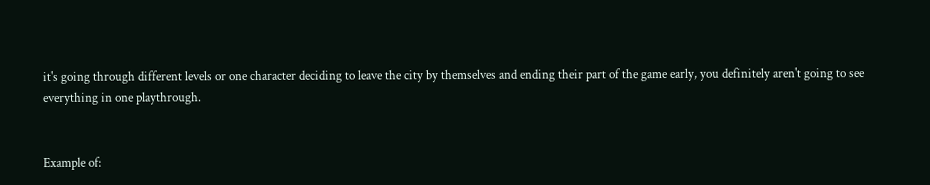it's going through different levels or one character deciding to leave the city by themselves and ending their part of the game early, you definitely aren't going to see everything in one playthrough.


Example of: